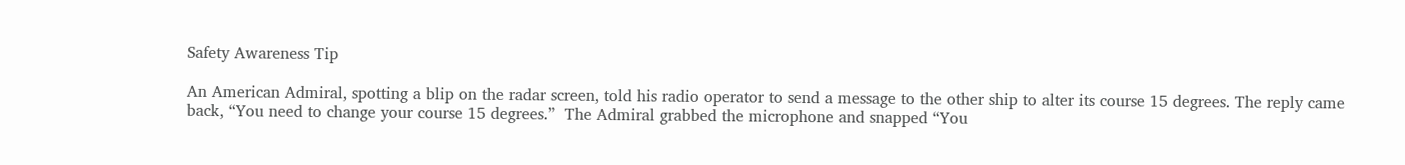Safety Awareness Tip

An American Admiral, spotting a blip on the radar screen, told his radio operator to send a message to the other ship to alter its course 15 degrees. The reply came back, “You need to change your course 15 degrees.”  The Admiral grabbed the microphone and snapped “You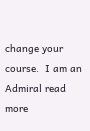change your course.  I am an Admiral read more